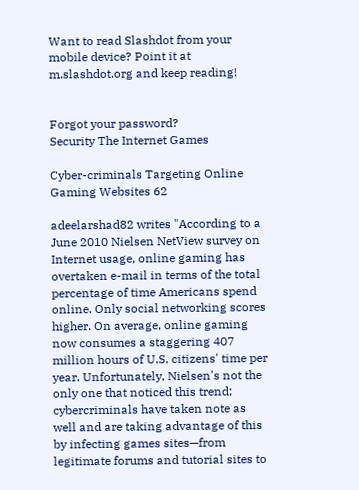Want to read Slashdot from your mobile device? Point it at m.slashdot.org and keep reading!


Forgot your password?
Security The Internet Games

Cyber-criminals Targeting Online Gaming Websites 62

adeelarshad82 writes "According to a June 2010 Nielsen NetView survey on Internet usage, online gaming has overtaken e-mail in terms of the total percentage of time Americans spend online. Only social networking scores higher. On average, online gaming now consumes a staggering 407 million hours of U.S. citizens' time per year. Unfortunately, Nielsen's not the only one that noticed this trend; cybercriminals have taken note as well and are taking advantage of this by infecting games sites—from legitimate forums and tutorial sites to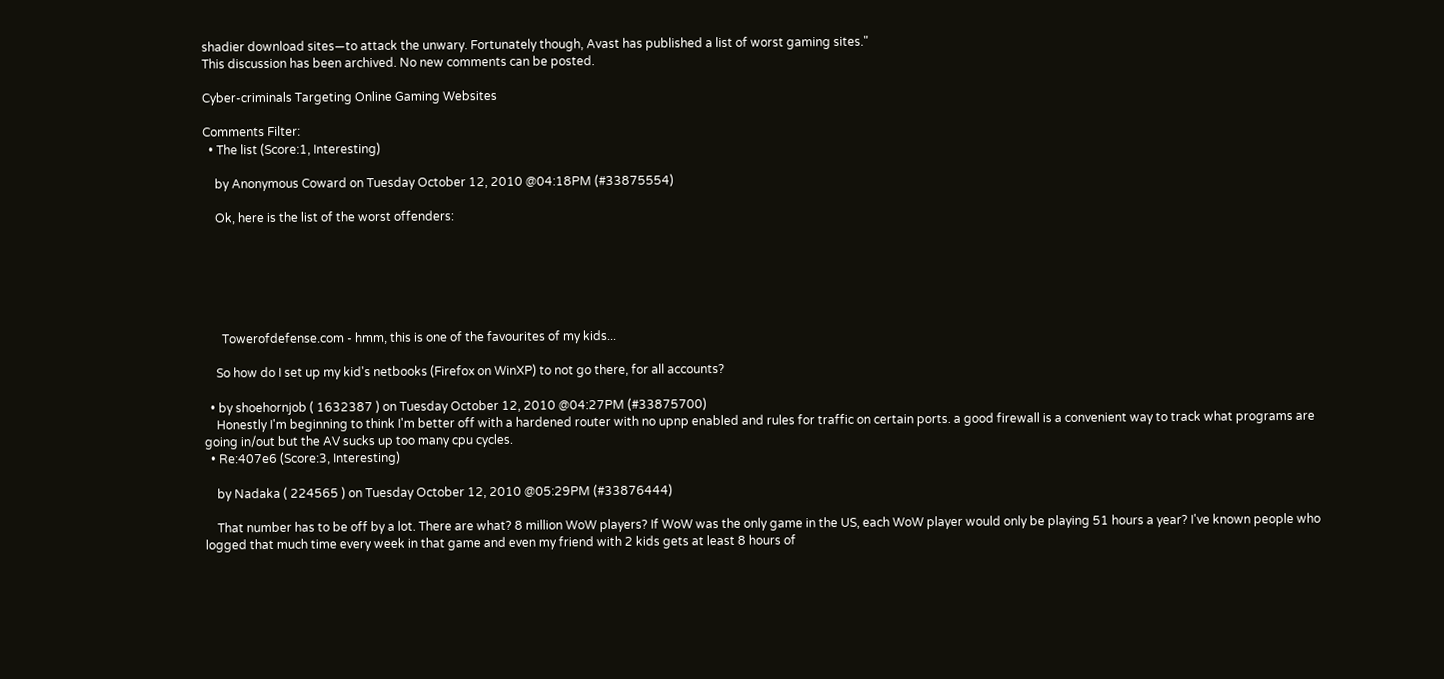shadier download sites—to attack the unwary. Fortunately though, Avast has published a list of worst gaming sites."
This discussion has been archived. No new comments can be posted.

Cyber-criminals Targeting Online Gaming Websites

Comments Filter:
  • The list (Score:1, Interesting)

    by Anonymous Coward on Tuesday October 12, 2010 @04:18PM (#33875554)

    Ok, here is the list of the worst offenders:






      Towerofdefense.com - hmm, this is one of the favourites of my kids...

    So how do I set up my kid's netbooks (Firefox on WinXP) to not go there, for all accounts?

  • by shoehornjob ( 1632387 ) on Tuesday October 12, 2010 @04:27PM (#33875700)
    Honestly I'm beginning to think I'm better off with a hardened router with no upnp enabled and rules for traffic on certain ports. a good firewall is a convenient way to track what programs are going in/out but the AV sucks up too many cpu cycles.
  • Re:407e6 (Score:3, Interesting)

    by Nadaka ( 224565 ) on Tuesday October 12, 2010 @05:29PM (#33876444)

    That number has to be off by a lot. There are what? 8 million WoW players? If WoW was the only game in the US, each WoW player would only be playing 51 hours a year? I've known people who logged that much time every week in that game and even my friend with 2 kids gets at least 8 hours of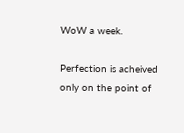WoW a week.

Perfection is acheived only on the point of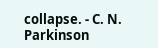collapse. - C. N. Parkinson